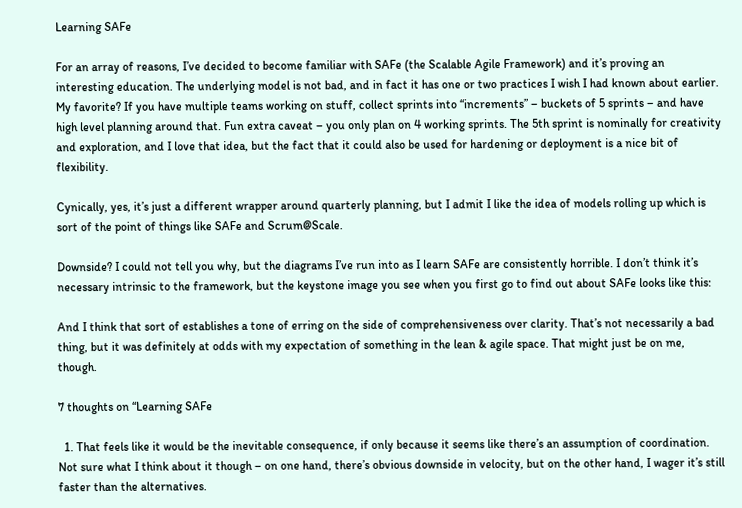Learning SAFe

For an array of reasons, I’ve decided to become familiar with SAFe (the Scalable Agile Framework) and it’s proving an interesting education. The underlying model is not bad, and in fact it has one or two practices I wish I had known about earlier. My favorite? If you have multiple teams working on stuff, collect sprints into “increments” – buckets of 5 sprints – and have high level planning around that. Fun extra caveat – you only plan on 4 working sprints. The 5th sprint is nominally for creativity and exploration, and I love that idea, but the fact that it could also be used for hardening or deployment is a nice bit of flexibility.

Cynically, yes, it’s just a different wrapper around quarterly planning, but I admit I like the idea of models rolling up which is sort of the point of things like SAFe and Scrum@Scale.

Downside? I could not tell you why, but the diagrams I’ve run into as I learn SAFe are consistently horrible. I don’t think it’s necessary intrinsic to the framework, but the keystone image you see when you first go to find out about SAFe looks like this:

And I think that sort of establishes a tone of erring on the side of comprehensiveness over clarity. That’s not necessarily a bad thing, but it was definitely at odds with my expectation of something in the lean & agile space. That might just be on me, though.

7 thoughts on “Learning SAFe

  1. That feels like it would be the inevitable consequence, if only because it seems like there’s an assumption of coordination. Not sure what I think about it though – on one hand, there’s obvious downside in velocity, but on the other hand, I wager it’s still faster than the alternatives.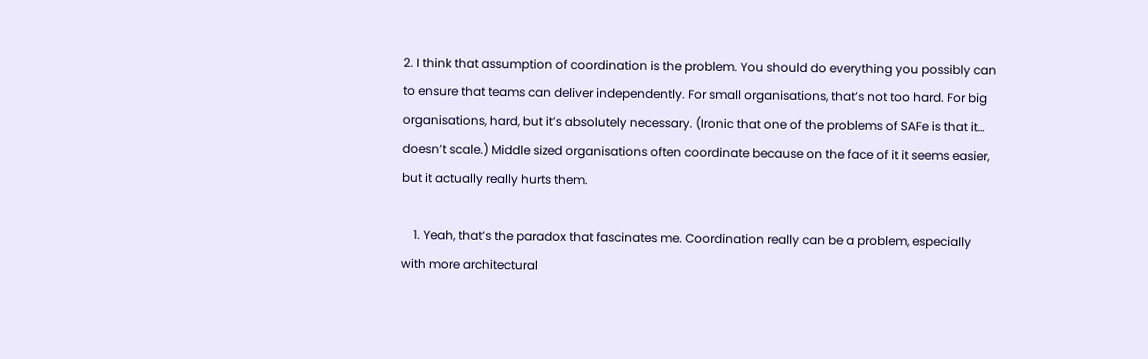2. I think that assumption of coordination is the problem. You should do everything you possibly can to ensure that teams can deliver independently. For small organisations, that’s not too hard. For big organisations, hard, but it’s absolutely necessary. (Ironic that one of the problems of SAFe is that it… doesn’t scale.) Middle sized organisations often coordinate because on the face of it it seems easier, but it actually really hurts them.

    1. Yeah, that’s the paradox that fascinates me. Coordination really can be a problem, especially with more architectural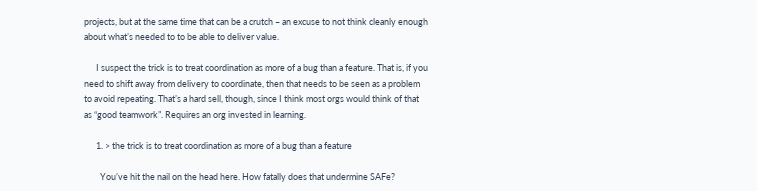projects, but at the same time that can be a crutch – an excuse to not think cleanly enough about what’s needed to to be able to deliver value.

      I suspect the trick is to treat coordination as more of a bug than a feature. That is, if you need to shift away from delivery to coordinate, then that needs to be seen as a problem to avoid repeating. That’s a hard sell, though, since I think most orgs would think of that as “good teamwork”. Requires an org invested in learning.

      1. > the trick is to treat coordination as more of a bug than a feature

        You’ve hit the nail on the head here. How fatally does that undermine SAFe?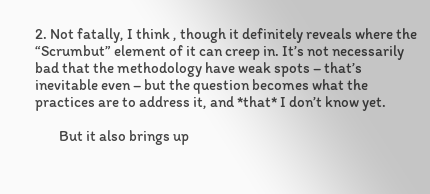2. Not fatally, I think , though it definitely reveals where the “Scrumbut” element of it can creep in. It’s not necessarily bad that the methodology have weak spots – that’s inevitable even – but the question becomes what the practices are to address it, and *that* I don’t know yet.

        But it also brings up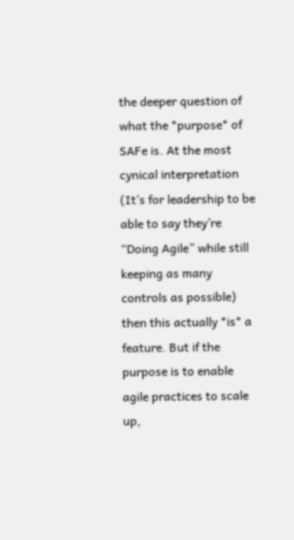the deeper question of what the *purpose* of SAFe is. At the most cynical interpretation (It’s for leadership to be able to say they’re “Doing Agile” while still keeping as many controls as possible) then this actually *is* a feature. But if the purpose is to enable agile practices to scale up,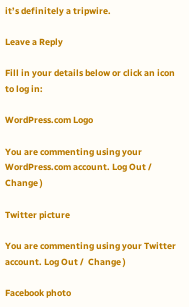it’s definitely a tripwire.

Leave a Reply

Fill in your details below or click an icon to log in:

WordPress.com Logo

You are commenting using your WordPress.com account. Log Out /  Change )

Twitter picture

You are commenting using your Twitter account. Log Out /  Change )

Facebook photo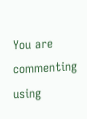You are commenting using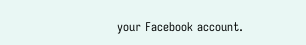your Facebook account.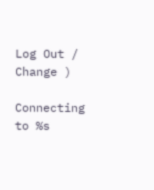Log Out /  Change )

Connecting to %s